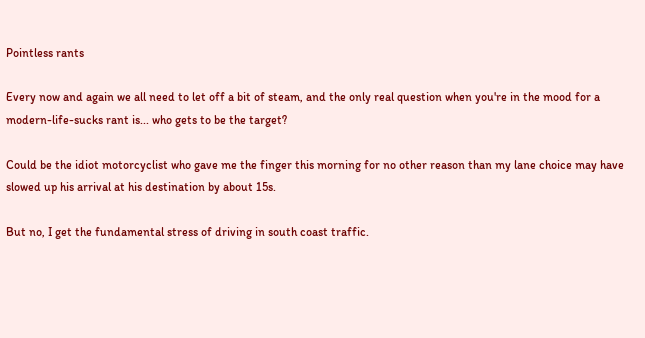Pointless rants

Every now and again we all need to let off a bit of steam, and the only real question when you're in the mood for a modern-life-sucks rant is... who gets to be the target?

Could be the idiot motorcyclist who gave me the finger this morning for no other reason than my lane choice may have slowed up his arrival at his destination by about 15s.

But no, I get the fundamental stress of driving in south coast traffic.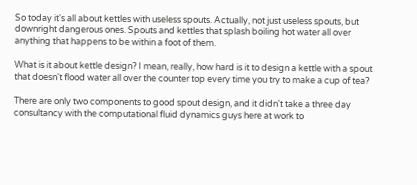So today it's all about kettles with useless spouts. Actually, not just useless spouts, but downright dangerous ones. Spouts and kettles that splash boiling hot water all over anything that happens to be within a foot of them.

What is it about kettle design? I mean, really, how hard is it to design a kettle with a spout that doesn't flood water all over the counter top every time you try to make a cup of tea?

There are only two components to good spout design, and it didn't take a three day consultancy with the computational fluid dynamics guys here at work to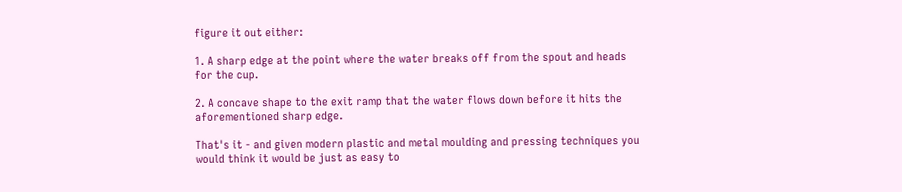figure it out either:

1. A sharp edge at the point where the water breaks off from the spout and heads for the cup.

2. A concave shape to the exit ramp that the water flows down before it hits the aforementioned sharp edge.

That's it - and given modern plastic and metal moulding and pressing techniques you would think it would be just as easy to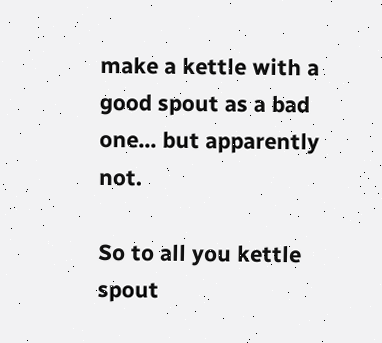make a kettle with a good spout as a bad one... but apparently not.

So to all you kettle spout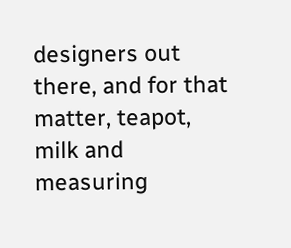designers out there, and for that matter, teapot, milk and measuring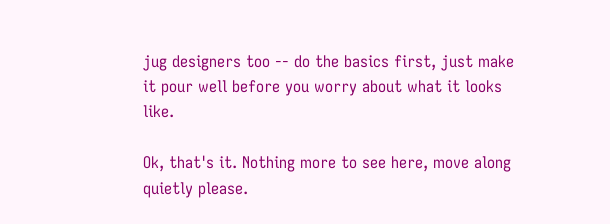jug designers too -- do the basics first, just make it pour well before you worry about what it looks like.

Ok, that's it. Nothing more to see here, move along quietly please.